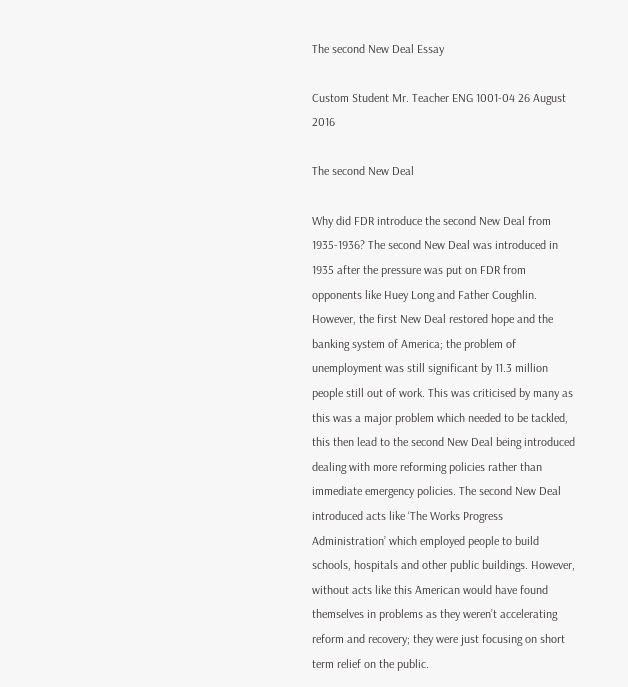The second New Deal Essay

Custom Student Mr. Teacher ENG 1001-04 26 August 2016

The second New Deal

Why did FDR introduce the second New Deal from 1935-1936? The second New Deal was introduced in 1935 after the pressure was put on FDR from opponents like Huey Long and Father Coughlin. However, the first New Deal restored hope and the banking system of America; the problem of unemployment was still significant by 11.3 million people still out of work. This was criticised by many as this was a major problem which needed to be tackled, this then lead to the second New Deal being introduced dealing with more reforming policies rather than immediate emergency policies. The second New Deal introduced acts like ‘The Works Progress Administration’ which employed people to build schools, hospitals and other public buildings. However, without acts like this American would have found themselves in problems as they weren’t accelerating reform and recovery; they were just focusing on short term relief on the public.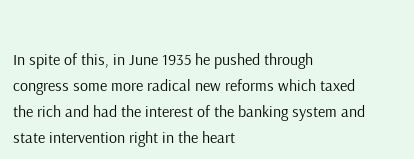In spite of this, in June 1935 he pushed through congress some more radical new reforms which taxed the rich and had the interest of the banking system and state intervention right in the heart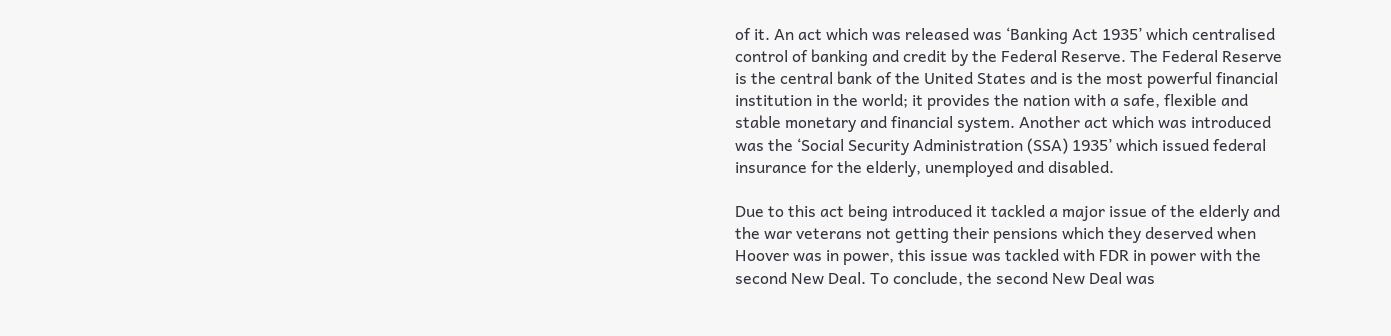of it. An act which was released was ‘Banking Act 1935’ which centralised control of banking and credit by the Federal Reserve. The Federal Reserve is the central bank of the United States and is the most powerful financial institution in the world; it provides the nation with a safe, flexible and stable monetary and financial system. Another act which was introduced was the ‘Social Security Administration (SSA) 1935’ which issued federal insurance for the elderly, unemployed and disabled.

Due to this act being introduced it tackled a major issue of the elderly and the war veterans not getting their pensions which they deserved when Hoover was in power, this issue was tackled with FDR in power with the second New Deal. To conclude, the second New Deal was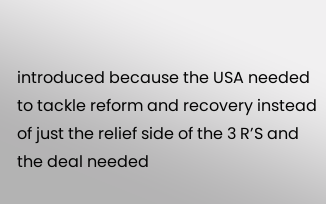introduced because the USA needed to tackle reform and recovery instead of just the relief side of the 3 R’S and the deal needed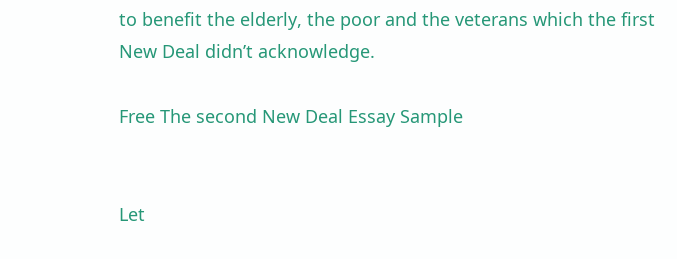to benefit the elderly, the poor and the veterans which the first New Deal didn’t acknowledge.

Free The second New Deal Essay Sample


Let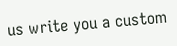us write you a custom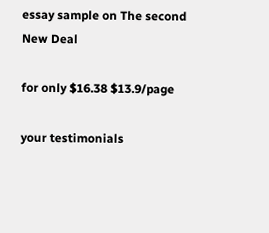essay sample on The second New Deal

for only $16.38 $13.9/page

your testimonials